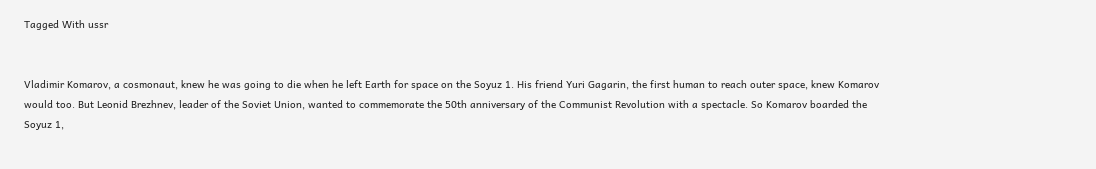Tagged With ussr


Vladimir Komarov, a cosmonaut, knew he was going to die when he left Earth for space on the Soyuz 1. His friend Yuri Gagarin, the first human to reach outer space, knew Komarov would too. But Leonid Brezhnev, leader of the Soviet Union, wanted to commemorate the 50th anniversary of the Communist Revolution with a spectacle. So Komarov boarded the Soyuz 1,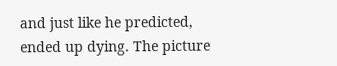and just like he predicted, ended up dying. The picture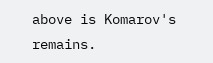above is Komarov's remains.